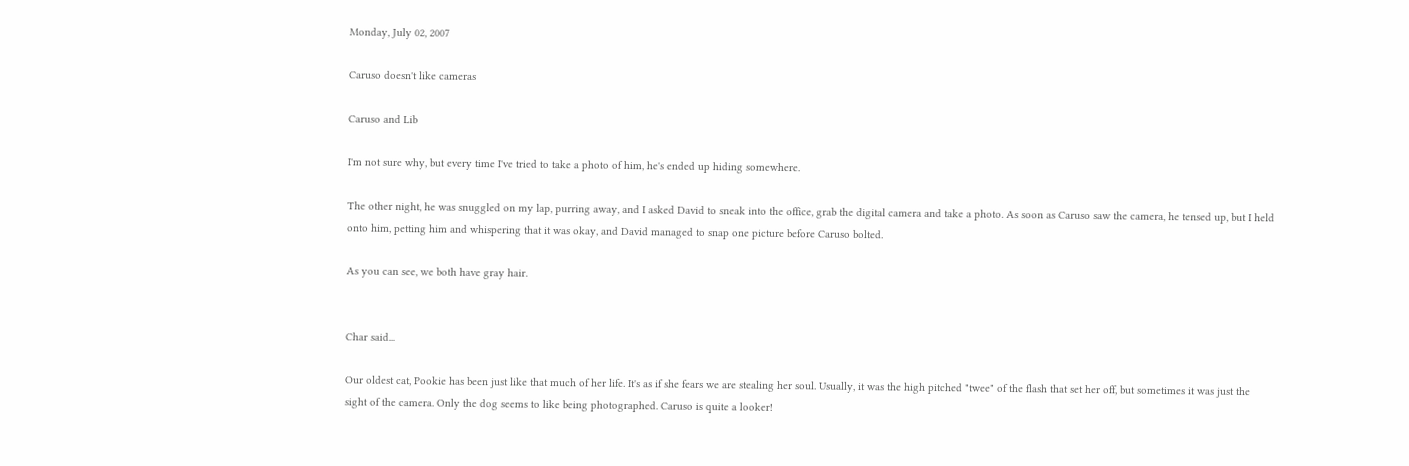Monday, July 02, 2007

Caruso doesn't like cameras

Caruso and Lib

I'm not sure why, but every time I've tried to take a photo of him, he's ended up hiding somewhere.

The other night, he was snuggled on my lap, purring away, and I asked David to sneak into the office, grab the digital camera and take a photo. As soon as Caruso saw the camera, he tensed up, but I held onto him, petting him and whispering that it was okay, and David managed to snap one picture before Caruso bolted.

As you can see, we both have gray hair.


Char said...

Our oldest cat, Pookie has been just like that much of her life. It's as if she fears we are stealing her soul. Usually, it was the high pitched "twee" of the flash that set her off, but sometimes it was just the sight of the camera. Only the dog seems to like being photographed. Caruso is quite a looker!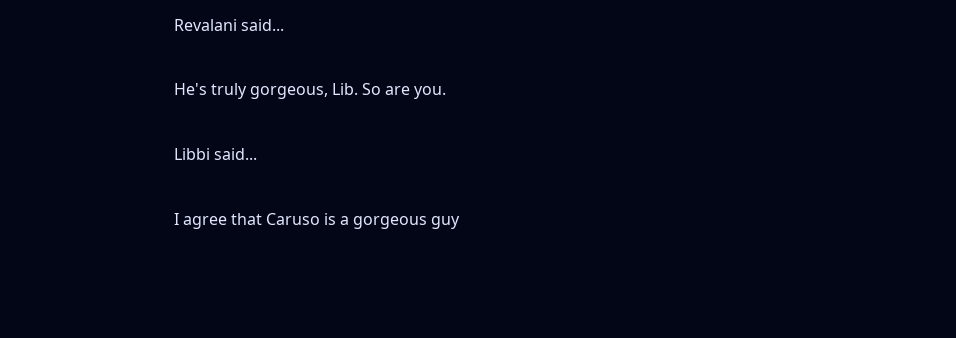Revalani said...

He's truly gorgeous, Lib. So are you.

Libbi said...

I agree that Caruso is a gorgeous guy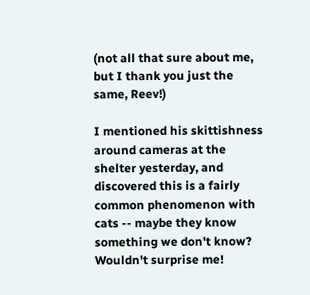(not all that sure about me, but I thank you just the same, Reev!)

I mentioned his skittishness around cameras at the shelter yesterday, and discovered this is a fairly common phenomenon with cats -- maybe they know something we don't know? Wouldn't surprise me!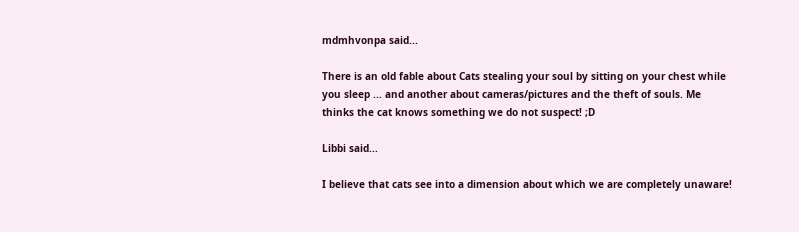mdmhvonpa said...

There is an old fable about Cats stealing your soul by sitting on your chest while you sleep ... and another about cameras/pictures and the theft of souls. Me thinks the cat knows something we do not suspect! ;D

Libbi said...

I believe that cats see into a dimension about which we are completely unaware!